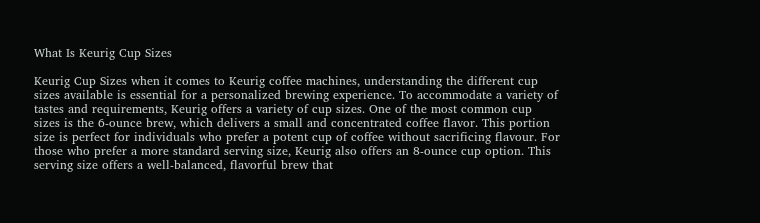What Is Keurig Cup Sizes

Keurig Cup Sizes when it comes to Keurig coffee machines, understanding the different cup sizes available is essential for a personalized brewing experience. To accommodate a variety of tastes and requirements, Keurig offers a variety of cup sizes. One of the most common cup sizes is the 6-ounce brew, which delivers a small and concentrated coffee flavor. This portion size is perfect for individuals who prefer a potent cup of coffee without sacrificing flavour. For those who prefer a more standard serving size, Keurig also offers an 8-ounce cup option. This serving size offers a well-balanced, flavorful brew that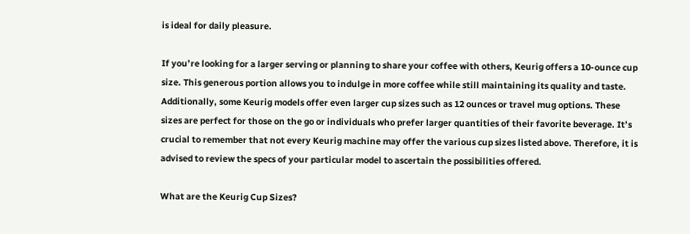is ideal for daily pleasure.

If you’re looking for a larger serving or planning to share your coffee with others, Keurig offers a 10-ounce cup size. This generous portion allows you to indulge in more coffee while still maintaining its quality and taste. Additionally, some Keurig models offer even larger cup sizes such as 12 ounces or travel mug options. These sizes are perfect for those on the go or individuals who prefer larger quantities of their favorite beverage. It’s crucial to remember that not every Keurig machine may offer the various cup sizes listed above. Therefore, it is advised to review the specs of your particular model to ascertain the possibilities offered.

What are the Keurig Cup Sizes?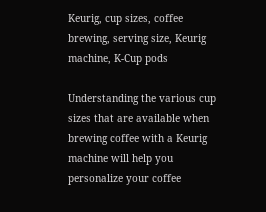Keurig, cup sizes, coffee brewing, serving size, Keurig machine, K-Cup pods

Understanding the various cup sizes that are available when brewing coffee with a Keurig machine will help you personalize your coffee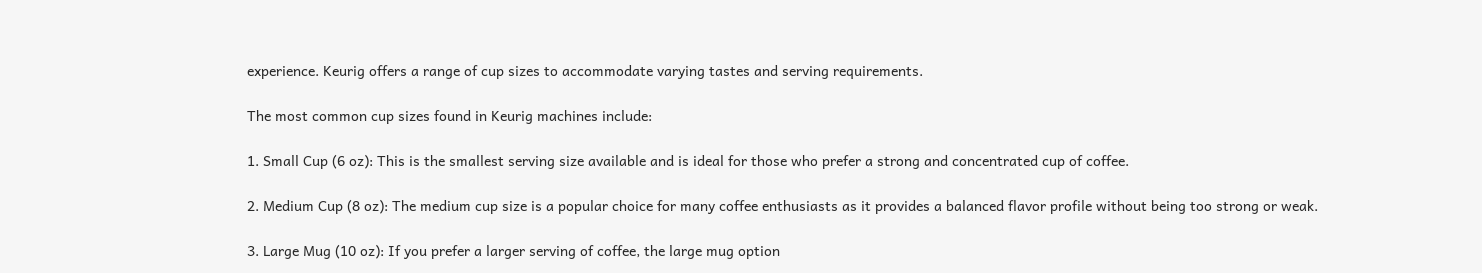experience. Keurig offers a range of cup sizes to accommodate varying tastes and serving requirements.

The most common cup sizes found in Keurig machines include:

1. Small Cup (6 oz): This is the smallest serving size available and is ideal for those who prefer a strong and concentrated cup of coffee.

2. Medium Cup (8 oz): The medium cup size is a popular choice for many coffee enthusiasts as it provides a balanced flavor profile without being too strong or weak.

3. Large Mug (10 oz): If you prefer a larger serving of coffee, the large mug option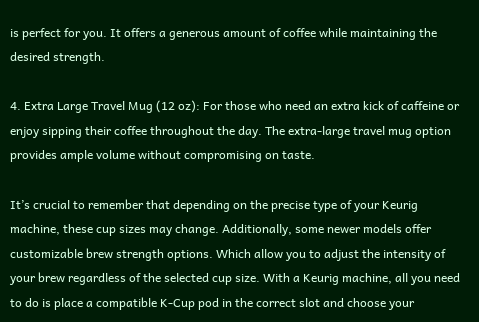is perfect for you. It offers a generous amount of coffee while maintaining the desired strength.

4. Extra Large Travel Mug (12 oz): For those who need an extra kick of caffeine or enjoy sipping their coffee throughout the day. The extra-large travel mug option provides ample volume without compromising on taste.

It’s crucial to remember that depending on the precise type of your Keurig machine, these cup sizes may change. Additionally, some newer models offer customizable brew strength options. Which allow you to adjust the intensity of your brew regardless of the selected cup size. With a Keurig machine, all you need to do is place a compatible K-Cup pod in the correct slot and choose your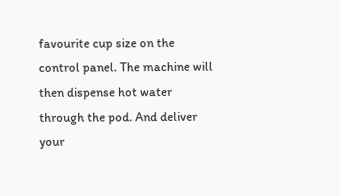favourite cup size on the control panel. The machine will then dispense hot water through the pod. And deliver your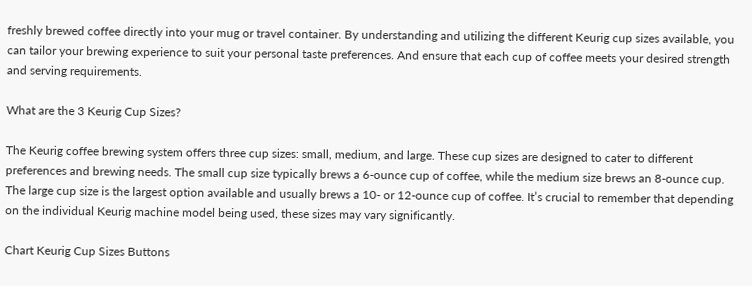freshly brewed coffee directly into your mug or travel container. By understanding and utilizing the different Keurig cup sizes available, you can tailor your brewing experience to suit your personal taste preferences. And ensure that each cup of coffee meets your desired strength and serving requirements.

What are the 3 Keurig Cup Sizes?

The Keurig coffee brewing system offers three cup sizes: small, medium, and large. These cup sizes are designed to cater to different preferences and brewing needs. The small cup size typically brews a 6-ounce cup of coffee, while the medium size brews an 8-ounce cup. The large cup size is the largest option available and usually brews a 10- or 12-ounce cup of coffee. It’s crucial to remember that depending on the individual Keurig machine model being used, these sizes may vary significantly.

Chart Keurig Cup Sizes Buttons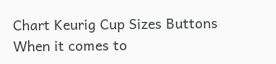Chart Keurig Cup Sizes Buttons When it comes to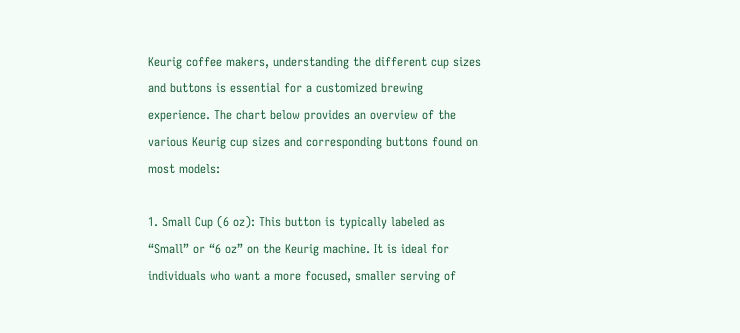Keurig coffee makers, understanding the different cup sizes and buttons is essential for a customized brewing experience. The chart below provides an overview of the various Keurig cup sizes and corresponding buttons found on most models:

1. Small Cup (6 oz): This button is typically labeled as “Small” or “6 oz” on the Keurig machine. It is ideal for individuals who want a more focused, smaller serving of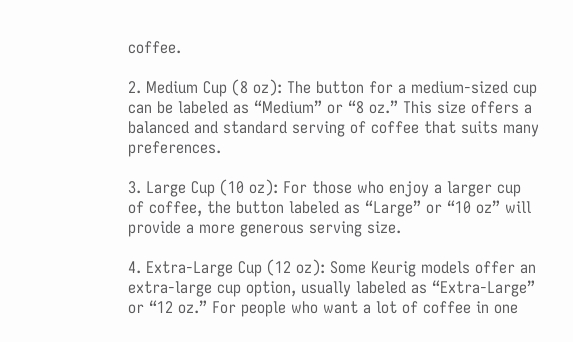coffee.

2. Medium Cup (8 oz): The button for a medium-sized cup can be labeled as “Medium” or “8 oz.” This size offers a balanced and standard serving of coffee that suits many preferences.

3. Large Cup (10 oz): For those who enjoy a larger cup of coffee, the button labeled as “Large” or “10 oz” will provide a more generous serving size.

4. Extra-Large Cup (12 oz): Some Keurig models offer an extra-large cup option, usually labeled as “Extra-Large” or “12 oz.” For people who want a lot of coffee in one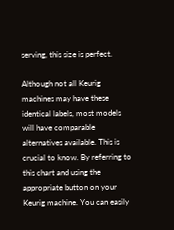serving, this size is perfect.

Although not all Keurig machines may have these identical labels, most models will have comparable alternatives available. This is crucial to know. By referring to this chart and using the appropriate button on your Keurig machine. You can easily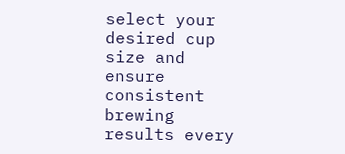select your desired cup size and ensure consistent brewing results every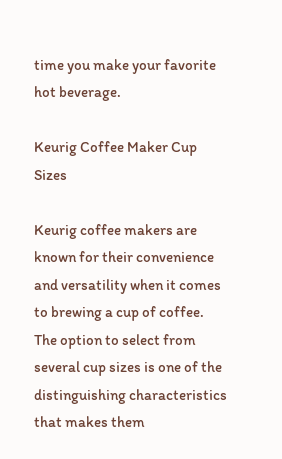time you make your favorite hot beverage.

Keurig Coffee Maker Cup Sizes

Keurig coffee makers are known for their convenience and versatility when it comes to brewing a cup of coffee. The option to select from several cup sizes is one of the distinguishing characteristics that makes them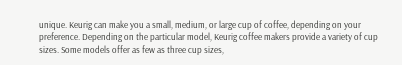unique. Keurig can make you a small, medium, or large cup of coffee, depending on your preference. Depending on the particular model, Keurig coffee makers provide a variety of cup sizes. Some models offer as few as three cup sizes,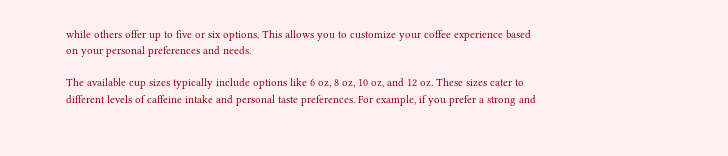while others offer up to five or six options. This allows you to customize your coffee experience based on your personal preferences and needs.

The available cup sizes typically include options like 6 oz, 8 oz, 10 oz, and 12 oz. These sizes cater to different levels of caffeine intake and personal taste preferences. For example, if you prefer a strong and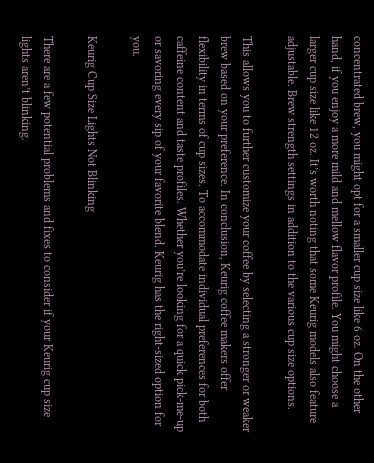concentrated brew, you might opt for a smaller cup size like 6 oz. On the other hand, if you enjoy a more mild and mellow flavor profile. You might choose a larger cup size like 12 oz. It’s worth noting that some Keurig models also feature adjustable. Brew strength settings in addition to the various cup size options.

This allows you to further customize your coffee by selecting a stronger or weaker brew based on your preference. In conclusion, Keurig coffee makers offer flexibility in terms of cup sizes. To accommodate individual preferences for both caffeine content and taste profiles. Whether you’re looking for a quick pick-me-up or savoring every sip of your favorite blend. Keurig has the right-sized option for you.

Keurig Cup Size Lights Not Blinking

There are a few potential problems and fixes to consider if your Keurig cup size lights aren’t blinking.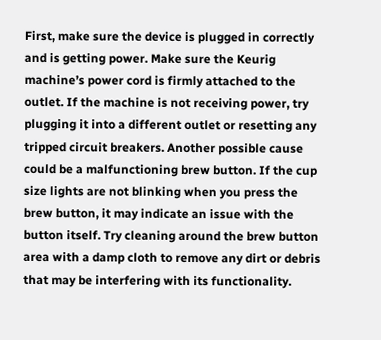First, make sure the device is plugged in correctly and is getting power. Make sure the Keurig machine’s power cord is firmly attached to the outlet. If the machine is not receiving power, try plugging it into a different outlet or resetting any tripped circuit breakers. Another possible cause could be a malfunctioning brew button. If the cup size lights are not blinking when you press the brew button, it may indicate an issue with the button itself. Try cleaning around the brew button area with a damp cloth to remove any dirt or debris that may be interfering with its functionality.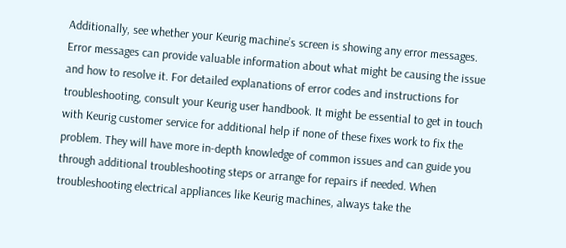Additionally, see whether your Keurig machine’s screen is showing any error messages. Error messages can provide valuable information about what might be causing the issue and how to resolve it. For detailed explanations of error codes and instructions for troubleshooting, consult your Keurig user handbook. It might be essential to get in touch with Keurig customer service for additional help if none of these fixes work to fix the problem. They will have more in-depth knowledge of common issues and can guide you through additional troubleshooting steps or arrange for repairs if needed. When troubleshooting electrical appliances like Keurig machines, always take the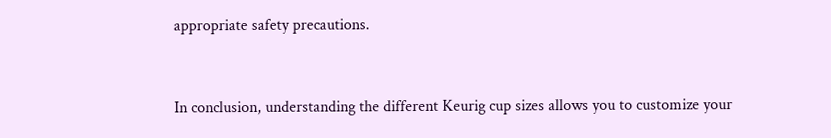appropriate safety precautions.


In conclusion, understanding the different Keurig cup sizes allows you to customize your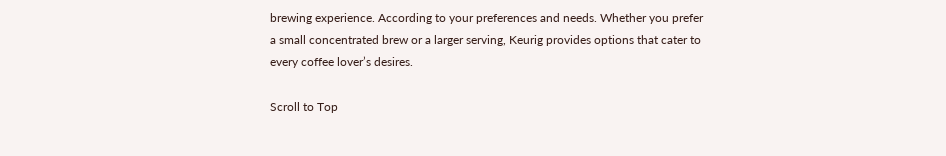brewing experience. According to your preferences and needs. Whether you prefer a small concentrated brew or a larger serving, Keurig provides options that cater to every coffee lover’s desires.

Scroll to Top